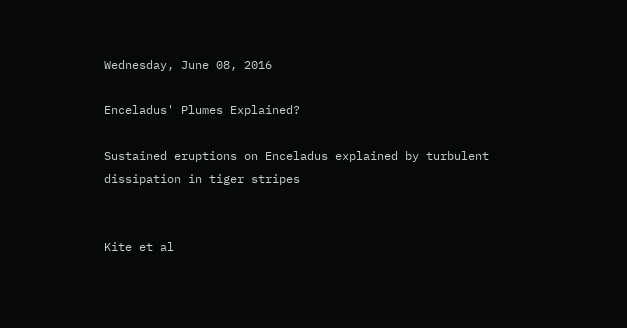Wednesday, June 08, 2016

Enceladus' Plumes Explained?

Sustained eruptions on Enceladus explained by turbulent dissipation in tiger stripes


Kite et al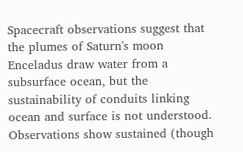Spacecraft observations suggest that the plumes of Saturn's moon Enceladus draw water from a subsurface ocean, but the sustainability of conduits linking ocean and surface is not understood. Observations show sustained (though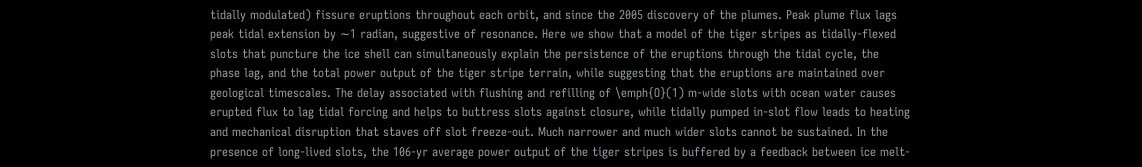tidally modulated) fissure eruptions throughout each orbit, and since the 2005 discovery of the plumes. Peak plume flux lags peak tidal extension by ∼1 radian, suggestive of resonance. Here we show that a model of the tiger stripes as tidally-flexed slots that puncture the ice shell can simultaneously explain the persistence of the eruptions through the tidal cycle, the phase lag, and the total power output of the tiger stripe terrain, while suggesting that the eruptions are maintained over geological timescales. The delay associated with flushing and refilling of \emph{O}(1) m-wide slots with ocean water causes erupted flux to lag tidal forcing and helps to buttress slots against closure, while tidally pumped in-slot flow leads to heating and mechanical disruption that staves off slot freeze-out. Much narrower and much wider slots cannot be sustained. In the presence of long-lived slots, the 106-yr average power output of the tiger stripes is buffered by a feedback between ice melt-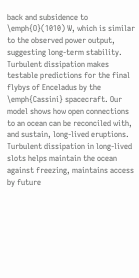back and subsidence to \emph{O}(1010) W, which is similar to the observed power output, suggesting long-term stability. Turbulent dissipation makes testable predictions for the final flybys of Enceladus by the \emph{Cassini} spacecraft. Our model shows how open connections to an ocean can be reconciled with, and sustain, long-lived eruptions. Turbulent dissipation in long-lived slots helps maintain the ocean against freezing, maintains access by future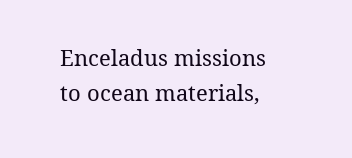Enceladus missions to ocean materials,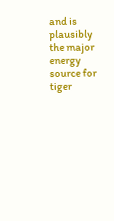and is plausibly the major energy source for tiger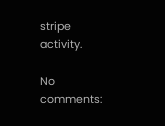stripe activity.

No comments: